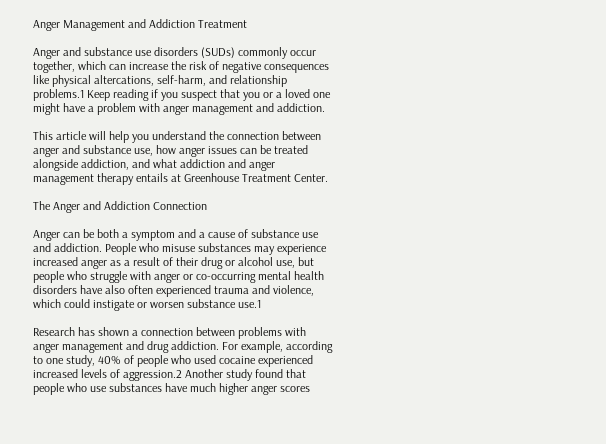Anger Management and Addiction Treatment

Anger and substance use disorders (SUDs) commonly occur together, which can increase the risk of negative consequences like physical altercations, self-harm, and relationship problems.1 Keep reading if you suspect that you or a loved one might have a problem with anger management and addiction.

This article will help you understand the connection between anger and substance use, how anger issues can be treated alongside addiction, and what addiction and anger management therapy entails at Greenhouse Treatment Center.

The Anger and Addiction Connection

Anger can be both a symptom and a cause of substance use and addiction. People who misuse substances may experience increased anger as a result of their drug or alcohol use, but people who struggle with anger or co-occurring mental health disorders have also often experienced trauma and violence, which could instigate or worsen substance use.1

Research has shown a connection between problems with anger management and drug addiction. For example, according to one study, 40% of people who used cocaine experienced increased levels of aggression.2 Another study found that people who use substances have much higher anger scores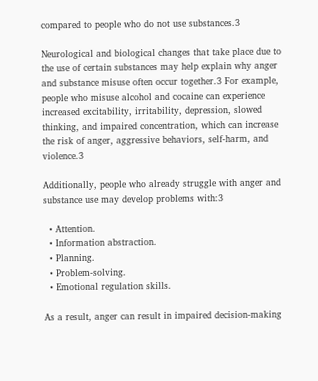compared to people who do not use substances.3

Neurological and biological changes that take place due to the use of certain substances may help explain why anger and substance misuse often occur together.3 For example, people who misuse alcohol and cocaine can experience increased excitability, irritability, depression, slowed thinking, and impaired concentration, which can increase the risk of anger, aggressive behaviors, self-harm, and violence.3

Additionally, people who already struggle with anger and substance use may develop problems with:3

  • Attention.
  • Information abstraction.
  • Planning.
  • Problem-solving.
  • Emotional regulation skills.

As a result, anger can result in impaired decision-making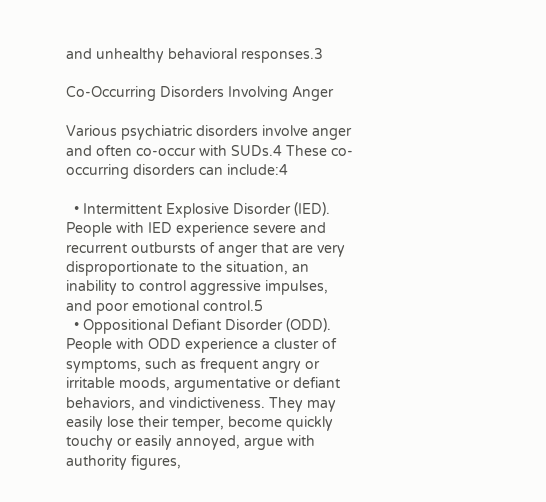and unhealthy behavioral responses.3

Co-Occurring Disorders Involving Anger

Various psychiatric disorders involve anger and often co-occur with SUDs.4 These co-occurring disorders can include:4

  • Intermittent Explosive Disorder (IED). People with IED experience severe and recurrent outbursts of anger that are very disproportionate to the situation, an inability to control aggressive impulses, and poor emotional control.5
  • Oppositional Defiant Disorder (ODD). People with ODD experience a cluster of symptoms, such as frequent angry or irritable moods, argumentative or defiant behaviors, and vindictiveness. They may easily lose their temper, become quickly touchy or easily annoyed, argue with authority figures,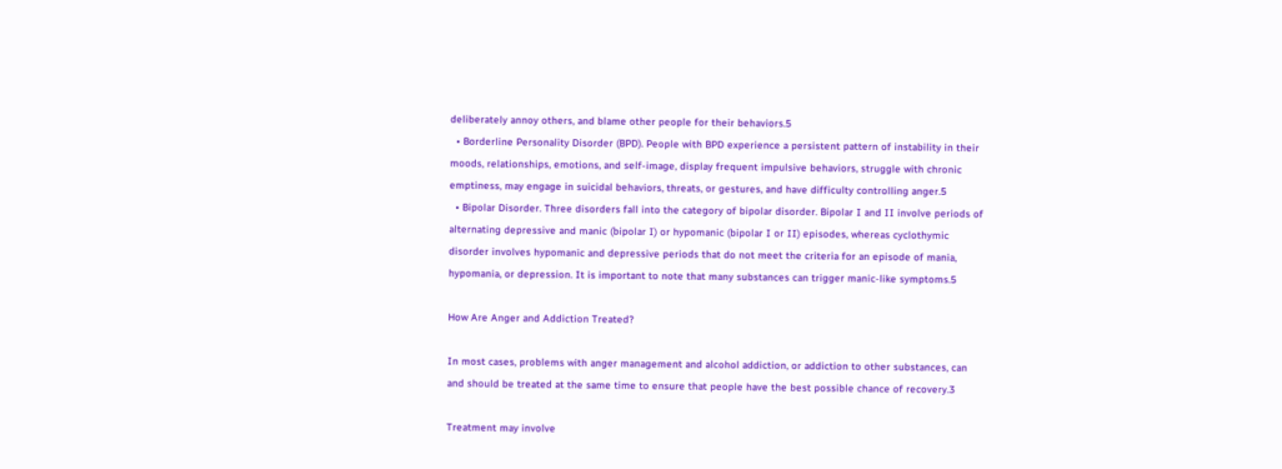deliberately annoy others, and blame other people for their behaviors.5
  • Borderline Personality Disorder (BPD). People with BPD experience a persistent pattern of instability in their moods, relationships, emotions, and self-image, display frequent impulsive behaviors, struggle with chronic emptiness, may engage in suicidal behaviors, threats, or gestures, and have difficulty controlling anger.5
  • Bipolar Disorder. Three disorders fall into the category of bipolar disorder. Bipolar I and II involve periods of alternating depressive and manic (bipolar I) or hypomanic (bipolar I or II) episodes, whereas cyclothymic disorder involves hypomanic and depressive periods that do not meet the criteria for an episode of mania, hypomania, or depression. It is important to note that many substances can trigger manic-like symptoms.5

How Are Anger and Addiction Treated?

In most cases, problems with anger management and alcohol addiction, or addiction to other substances, can and should be treated at the same time to ensure that people have the best possible chance of recovery.3

Treatment may involve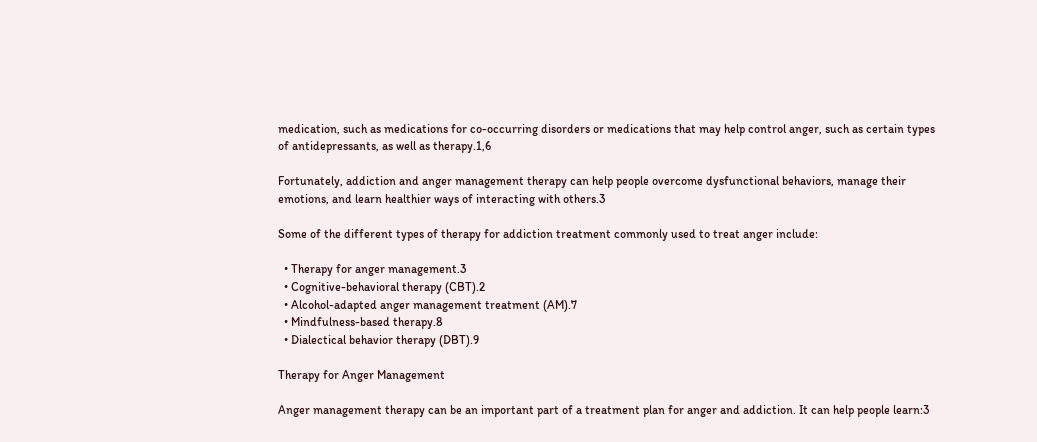medication, such as medications for co-occurring disorders or medications that may help control anger, such as certain types of antidepressants, as well as therapy.1,6

Fortunately, addiction and anger management therapy can help people overcome dysfunctional behaviors, manage their emotions, and learn healthier ways of interacting with others.3

Some of the different types of therapy for addiction treatment commonly used to treat anger include:

  • Therapy for anger management.3
  • Cognitive-behavioral therapy (CBT).2
  • Alcohol-adapted anger management treatment (AM).7
  • Mindfulness-based therapy.8
  • Dialectical behavior therapy (DBT).9

Therapy for Anger Management

Anger management therapy can be an important part of a treatment plan for anger and addiction. It can help people learn:3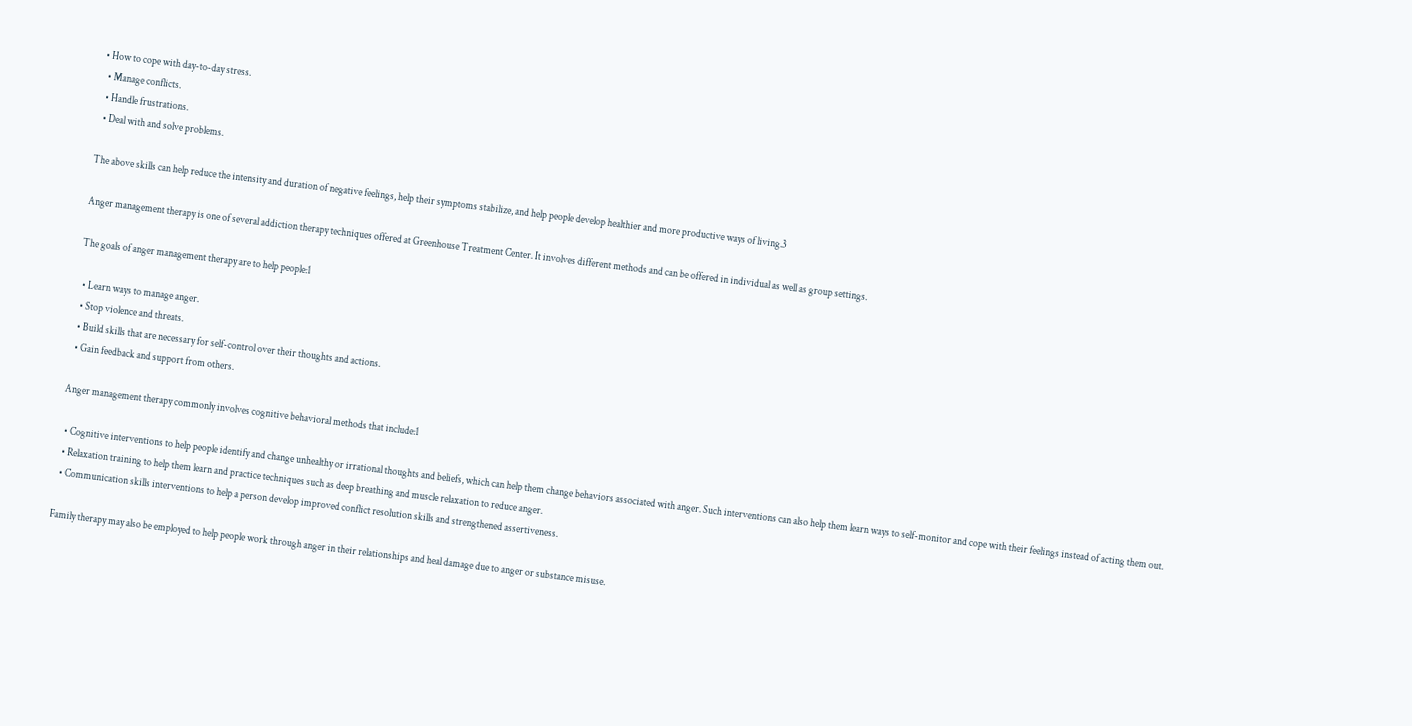• How to cope with day-to-day stress.
  • Manage conflicts.
  • Handle frustrations.
  • Deal with and solve problems.

The above skills can help reduce the intensity and duration of negative feelings, help their symptoms stabilize, and help people develop healthier and more productive ways of living.3

Anger management therapy is one of several addiction therapy techniques offered at Greenhouse Treatment Center. It involves different methods and can be offered in individual as well as group settings.

The goals of anger management therapy are to help people:1

  • Learn ways to manage anger.
  • Stop violence and threats.
  • Build skills that are necessary for self-control over their thoughts and actions.
  • Gain feedback and support from others.

Anger management therapy commonly involves cognitive behavioral methods that include:1

  • Cognitive interventions to help people identify and change unhealthy or irrational thoughts and beliefs, which can help them change behaviors associated with anger. Such interventions can also help them learn ways to self-monitor and cope with their feelings instead of acting them out.
  • Relaxation training to help them learn and practice techniques such as deep breathing and muscle relaxation to reduce anger.
  • Communication skills interventions to help a person develop improved conflict resolution skills and strengthened assertiveness.

Family therapy may also be employed to help people work through anger in their relationships and heal damage due to anger or substance misuse.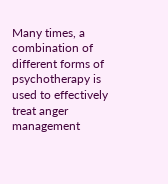Many times, a combination of different forms of psychotherapy is used to effectively treat anger management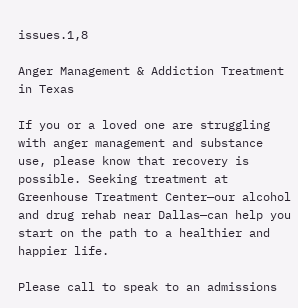issues.1,8

Anger Management & Addiction Treatment in Texas

If you or a loved one are struggling with anger management and substance use, please know that recovery is possible. Seeking treatment at Greenhouse Treatment Center—our alcohol and drug rehab near Dallas—can help you start on the path to a healthier and happier life.

Please call to speak to an admissions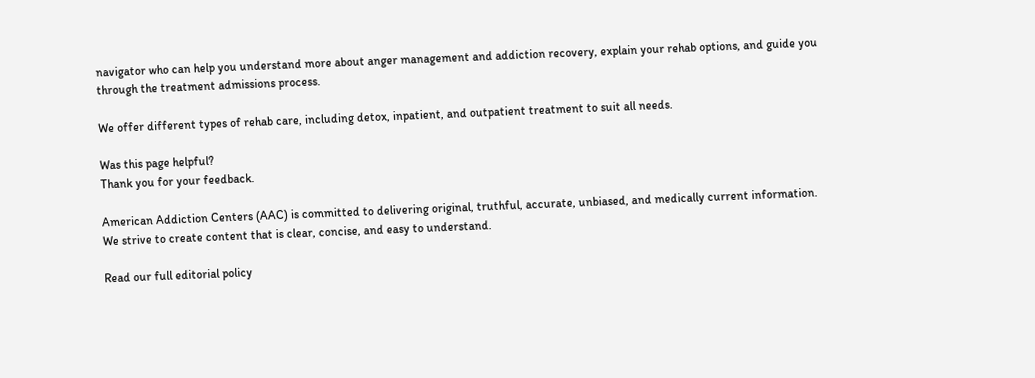navigator who can help you understand more about anger management and addiction recovery, explain your rehab options, and guide you through the treatment admissions process.

We offer different types of rehab care, including detox, inpatient, and outpatient treatment to suit all needs.

Was this page helpful?
Thank you for your feedback.

American Addiction Centers (AAC) is committed to delivering original, truthful, accurate, unbiased, and medically current information. We strive to create content that is clear, concise, and easy to understand.

Read our full editorial policy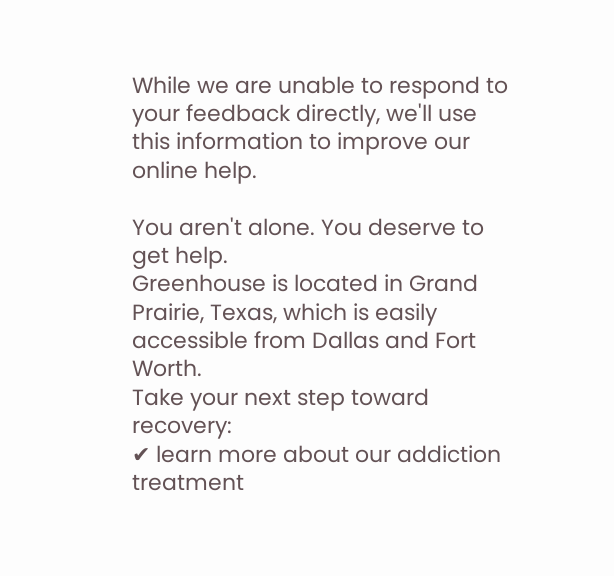While we are unable to respond to your feedback directly, we'll use this information to improve our online help.

You aren't alone. You deserve to get help.
Greenhouse is located in Grand Prairie, Texas, which is easily accessible from Dallas and Fort Worth.
Take your next step toward recovery:
✔ learn more about our addiction treatment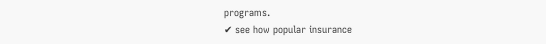programs.
✔ see how popular insurance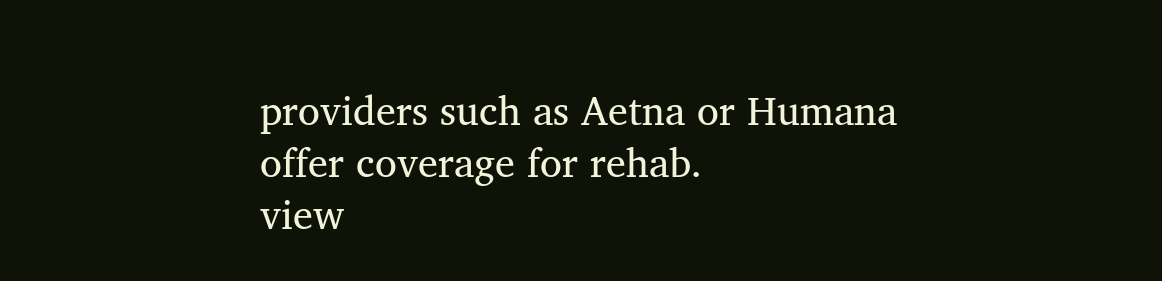providers such as Aetna or Humana offer coverage for rehab.
view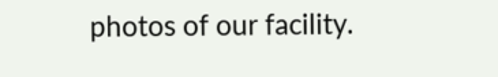photos of our facility.